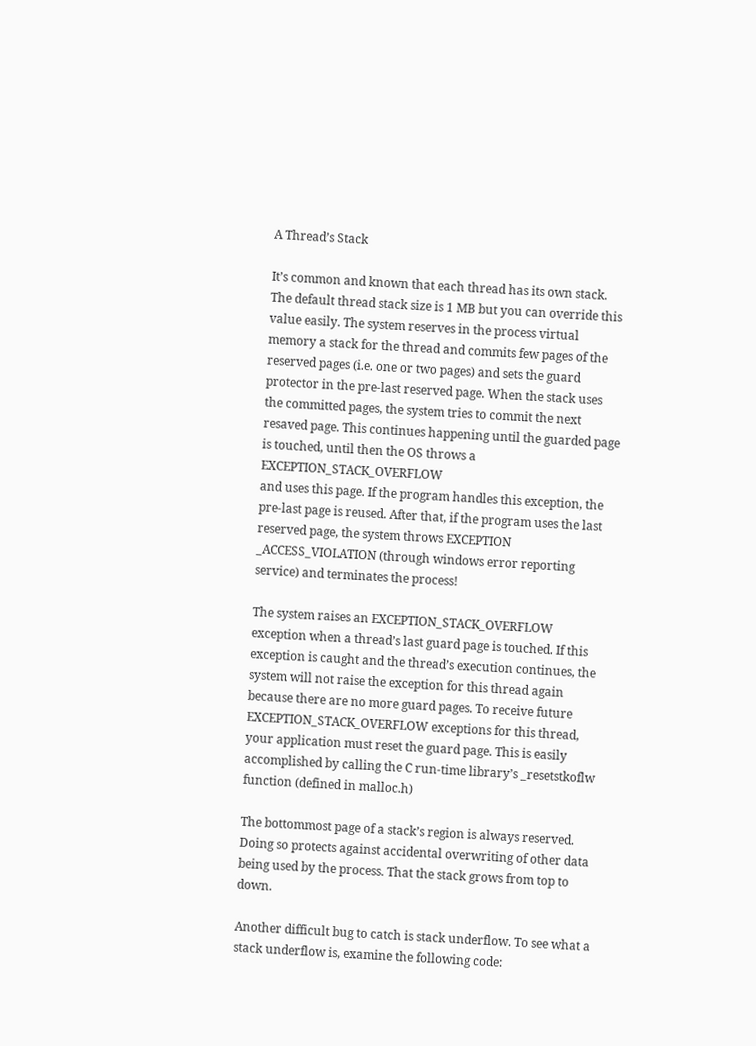A Thread’s Stack

It’s common and known that each thread has its own stack. The default thread stack size is 1 MB but you can override this value easily. The system reserves in the process virtual memory a stack for the thread and commits few pages of the reserved pages (i.e. one or two pages) and sets the guard protector in the pre-last reserved page. When the stack uses the committed pages, the system tries to commit the next resaved page. This continues happening until the guarded page is touched, until then the OS throws a EXCEPTION_STACK_OVERFLOW
and uses this page. If the program handles this exception, the pre-last page is reused. After that, if the program uses the last reserved page, the system throws EXCEPTION _ACCESS_VIOLATION (through windows error reporting service) and terminates the process!

The system raises an EXCEPTION_STACK_OVERFLOW exception when a thread’s last guard page is touched. If this exception is caught and the thread’s execution continues, the system will not raise the exception for this thread again because there are no more guard pages. To receive future EXCEPTION_STACK_OVERFLOW exceptions for this thread, your application must reset the guard page. This is easily accomplished by calling the C run-time library’s _resetstkoflw function (defined in malloc.h)

The bottommost page of a stack’s region is always reserved. Doing so protects against accidental overwriting of other data being used by the process. That the stack grows from top to down.

Another difficult bug to catch is stack underflow. To see what a stack underflow is, examine the following code: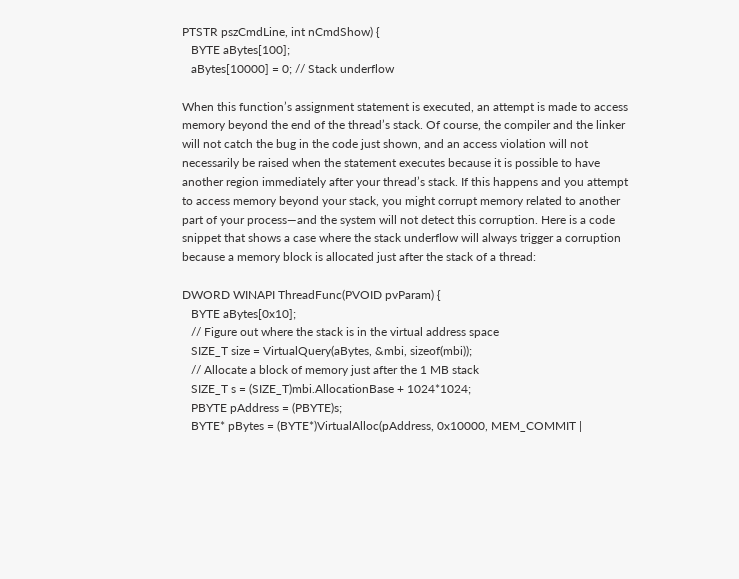PTSTR pszCmdLine, int nCmdShow) {
   BYTE aBytes[100];
   aBytes[10000] = 0; // Stack underflow

When this function’s assignment statement is executed, an attempt is made to access memory beyond the end of the thread’s stack. Of course, the compiler and the linker will not catch the bug in the code just shown, and an access violation will not necessarily be raised when the statement executes because it is possible to have another region immediately after your thread’s stack. If this happens and you attempt to access memory beyond your stack, you might corrupt memory related to another part of your process—and the system will not detect this corruption. Here is a code snippet that shows a case where the stack underflow will always trigger a corruption because a memory block is allocated just after the stack of a thread:

DWORD WINAPI ThreadFunc(PVOID pvParam) {
   BYTE aBytes[0x10];
   // Figure out where the stack is in the virtual address space
   SIZE_T size = VirtualQuery(aBytes, &mbi, sizeof(mbi));
   // Allocate a block of memory just after the 1 MB stack
   SIZE_T s = (SIZE_T)mbi.AllocationBase + 1024*1024;
   PBYTE pAddress = (PBYTE)s;
   BYTE* pBytes = (BYTE*)VirtualAlloc(pAddress, 0x10000, MEM_COMMIT |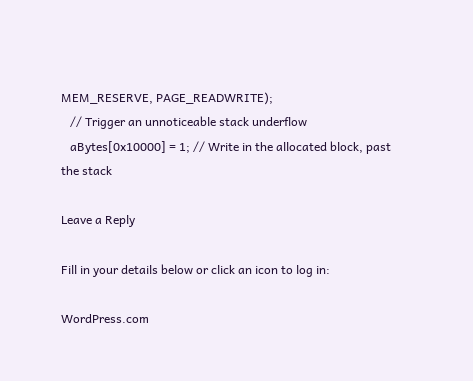MEM_RESERVE, PAGE_READWRITE);
   // Trigger an unnoticeable stack underflow
   aBytes[0x10000] = 1; // Write in the allocated block, past the stack

Leave a Reply

Fill in your details below or click an icon to log in:

WordPress.com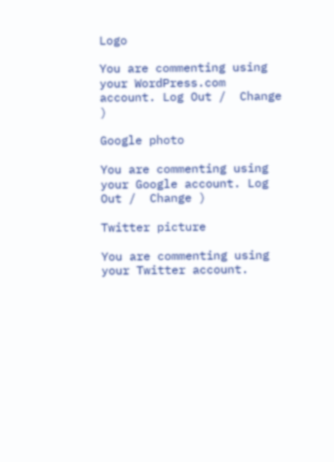Logo

You are commenting using your WordPress.com account. Log Out /  Change )

Google photo

You are commenting using your Google account. Log Out /  Change )

Twitter picture

You are commenting using your Twitter account.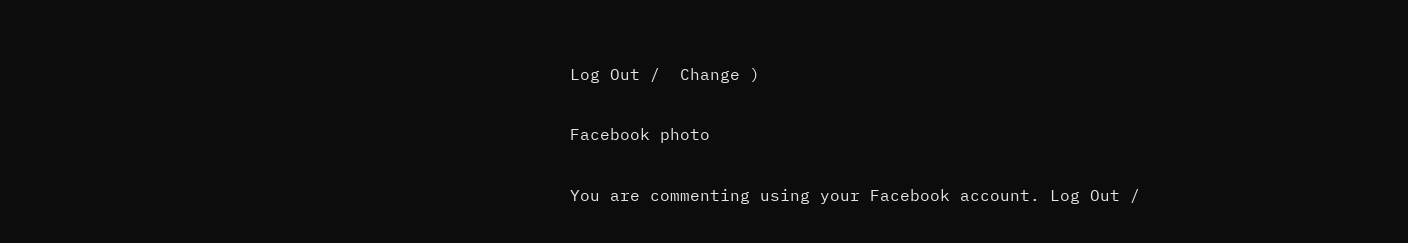Log Out /  Change )

Facebook photo

You are commenting using your Facebook account. Log Out /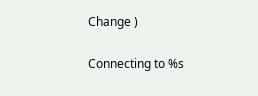Change )

Connecting to %s